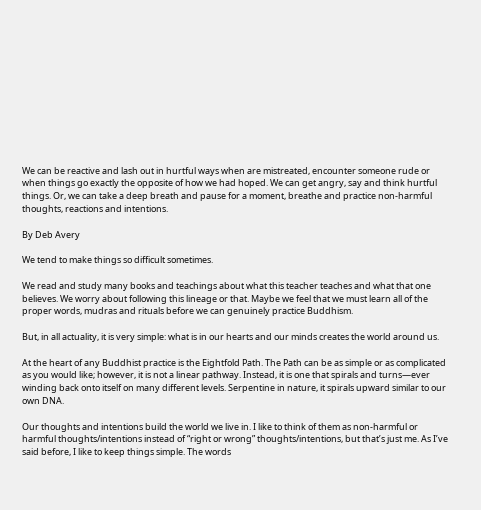We can be reactive and lash out in hurtful ways when are mistreated, encounter someone rude or when things go exactly the opposite of how we had hoped. We can get angry, say and think hurtful things. Or, we can take a deep breath and pause for a moment, breathe and practice non-harmful thoughts, reactions and intentions.

By Deb Avery

We tend to make things so difficult sometimes.

We read and study many books and teachings about what this teacher teaches and what that one believes. We worry about following this lineage or that. Maybe we feel that we must learn all of the proper words, mudras and rituals before we can genuinely practice Buddhism.

But, in all actuality, it is very simple: what is in our hearts and our minds creates the world around us.

At the heart of any Buddhist practice is the Eightfold Path. The Path can be as simple or as complicated as you would like; however, it is not a linear pathway. Instead, it is one that spirals and turns—ever winding back onto itself on many different levels. Serpentine in nature, it spirals upward similar to our own DNA.

Our thoughts and intentions build the world we live in. I like to think of them as non-harmful or harmful thoughts/intentions instead of “right or wrong” thoughts/intentions, but that’s just me. As I’ve said before, I like to keep things simple. The words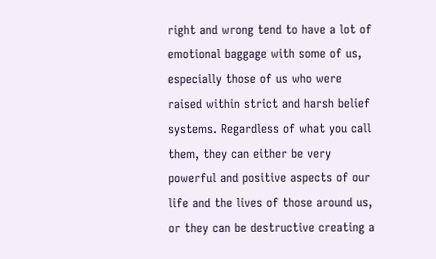right and wrong tend to have a lot of emotional baggage with some of us, especially those of us who were raised within strict and harsh belief systems. Regardless of what you call them, they can either be very powerful and positive aspects of our life and the lives of those around us, or they can be destructive creating a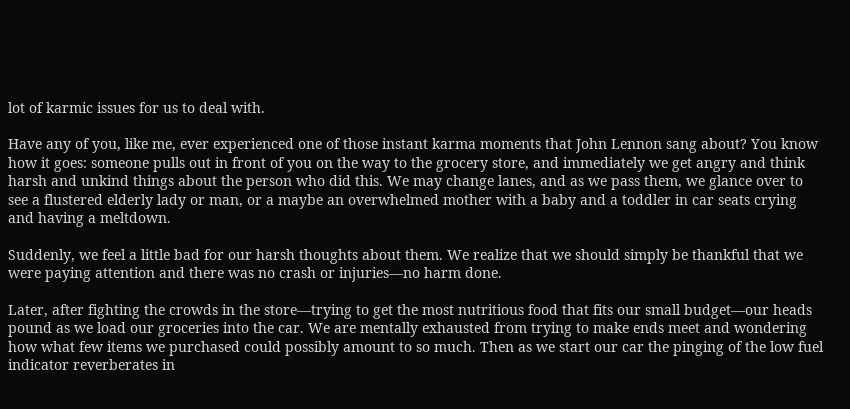lot of karmic issues for us to deal with.

Have any of you, like me, ever experienced one of those instant karma moments that John Lennon sang about? You know how it goes: someone pulls out in front of you on the way to the grocery store, and immediately we get angry and think harsh and unkind things about the person who did this. We may change lanes, and as we pass them, we glance over to see a flustered elderly lady or man, or a maybe an overwhelmed mother with a baby and a toddler in car seats crying and having a meltdown.

Suddenly, we feel a little bad for our harsh thoughts about them. We realize that we should simply be thankful that we were paying attention and there was no crash or injuries—no harm done.

Later, after fighting the crowds in the store—trying to get the most nutritious food that fits our small budget—our heads pound as we load our groceries into the car. We are mentally exhausted from trying to make ends meet and wondering how what few items we purchased could possibly amount to so much. Then as we start our car the pinging of the low fuel indicator reverberates in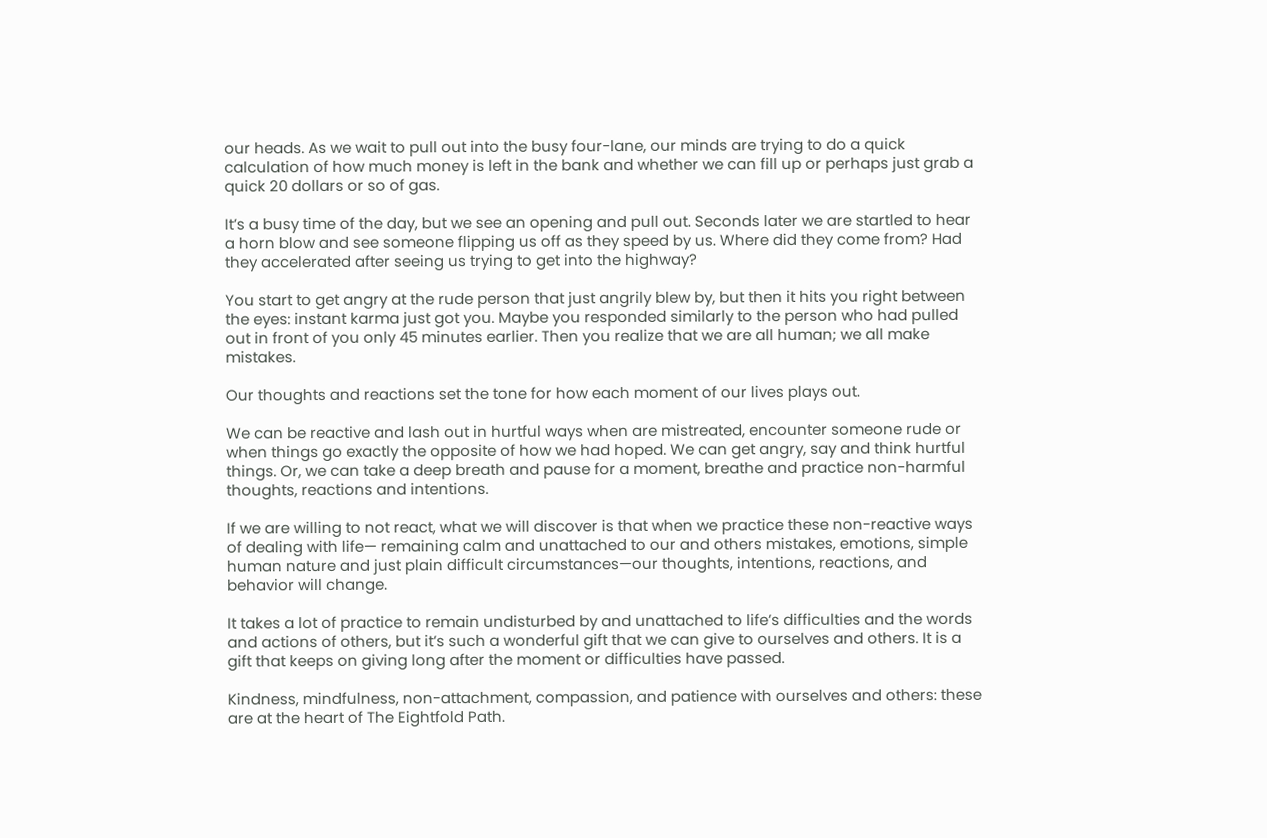our heads. As we wait to pull out into the busy four-lane, our minds are trying to do a quick calculation of how much money is left in the bank and whether we can fill up or perhaps just grab a quick 20 dollars or so of gas.

It’s a busy time of the day, but we see an opening and pull out. Seconds later we are startled to hear a horn blow and see someone flipping us off as they speed by us. Where did they come from? Had they accelerated after seeing us trying to get into the highway?

You start to get angry at the rude person that just angrily blew by, but then it hits you right between the eyes: instant karma just got you. Maybe you responded similarly to the person who had pulled out in front of you only 45 minutes earlier. Then you realize that we are all human; we all make mistakes.

Our thoughts and reactions set the tone for how each moment of our lives plays out.

We can be reactive and lash out in hurtful ways when are mistreated, encounter someone rude or when things go exactly the opposite of how we had hoped. We can get angry, say and think hurtful things. Or, we can take a deep breath and pause for a moment, breathe and practice non-harmful thoughts, reactions and intentions.

If we are willing to not react, what we will discover is that when we practice these non-reactive ways of dealing with life— remaining calm and unattached to our and others mistakes, emotions, simple human nature and just plain difficult circumstances—our thoughts, intentions, reactions, and behavior will change.

It takes a lot of practice to remain undisturbed by and unattached to life’s difficulties and the words and actions of others, but it’s such a wonderful gift that we can give to ourselves and others. It is a gift that keeps on giving long after the moment or difficulties have passed.

Kindness, mindfulness, non-attachment, compassion, and patience with ourselves and others: these are at the heart of The Eightfold Path.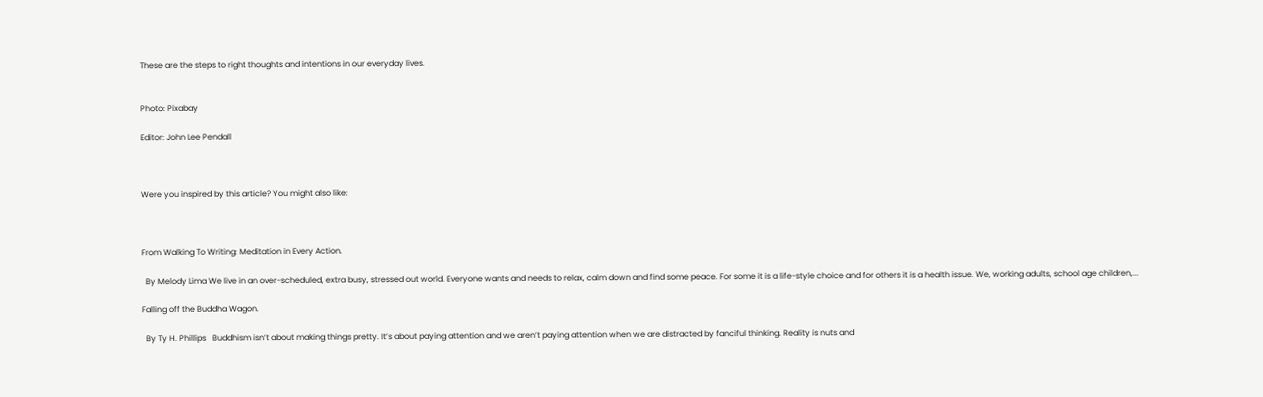These are the steps to right thoughts and intentions in our everyday lives.


Photo: Pixabay

Editor: John Lee Pendall



Were you inspired by this article? You might also like:



From Walking To Writing: Meditation in Every Action.

  By Melody Lima We live in an over-scheduled, extra busy, stressed out world. Everyone wants and needs to relax, calm down and find some peace. For some it is a life-style choice and for others it is a health issue. We, working adults, school age children,...

Falling off the Buddha Wagon.

  By Ty H. Phillips   Buddhism isn’t about making things pretty. It’s about paying attention and we aren’t paying attention when we are distracted by fanciful thinking. Reality is nuts and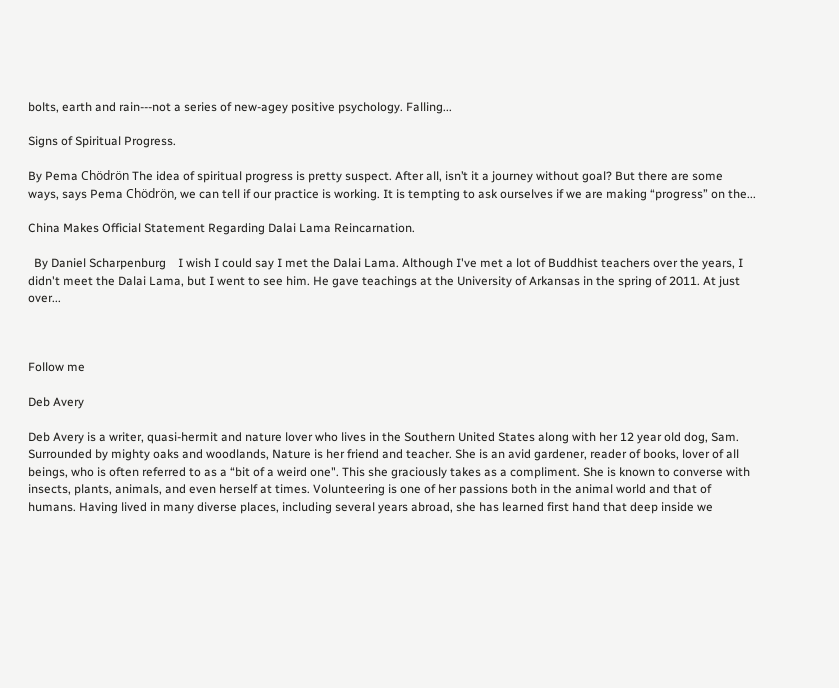bolts, earth and rain---not a series of new-agey positive psychology. Falling...

Signs of Spiritual Progress.

By Pema Chödrön The idea of spiritual progress is pretty suspect. After all, isn’t it a journey without goal? But there are some ways, says Pema Chödrön, we can tell if our practice is working. It is tempting to ask ourselves if we are making “progress” on the...

China Makes Official Statement Regarding Dalai Lama Reincarnation.

  By Daniel Scharpenburg    I wish I could say I met the Dalai Lama. Although I've met a lot of Buddhist teachers over the years, I didn't meet the Dalai Lama, but I went to see him. He gave teachings at the University of Arkansas in the spring of 2011. At just over...



Follow me

Deb Avery

Deb Avery is a writer, quasi-hermit and nature lover who lives in the Southern United States along with her 12 year old dog, Sam. Surrounded by mighty oaks and woodlands, Nature is her friend and teacher. She is an avid gardener, reader of books, lover of all beings, who is often referred to as a “bit of a weird one". This she graciously takes as a compliment. She is known to converse with insects, plants, animals, and even herself at times. Volunteering is one of her passions both in the animal world and that of humans. Having lived in many diverse places, including several years abroad, she has learned first hand that deep inside we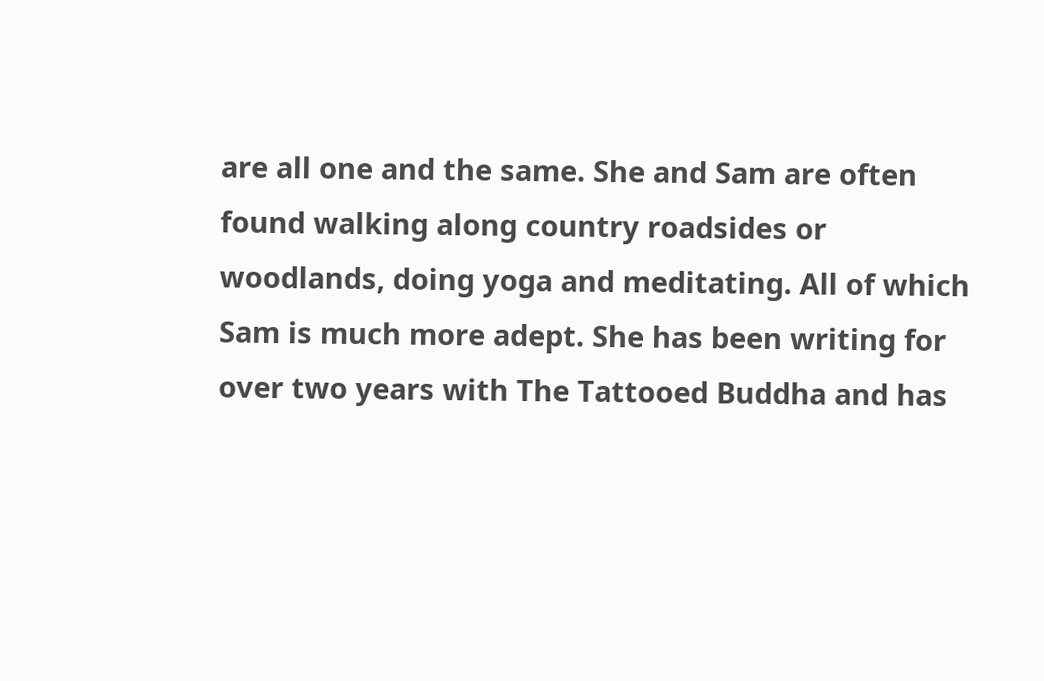are all one and the same. She and Sam are often found walking along country roadsides or woodlands, doing yoga and meditating. All of which Sam is much more adept. She has been writing for over two years with The Tattooed Buddha and has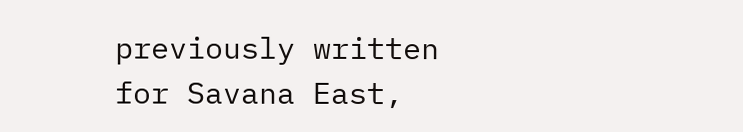previously written for Savana East,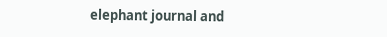elephant journal and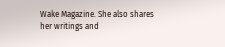Wake Magazine. She also shares her writings and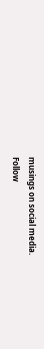musings on social media.
Follow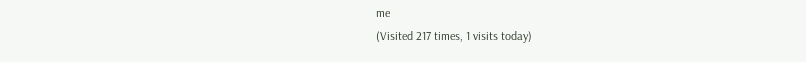me
(Visited 217 times, 1 visits today)